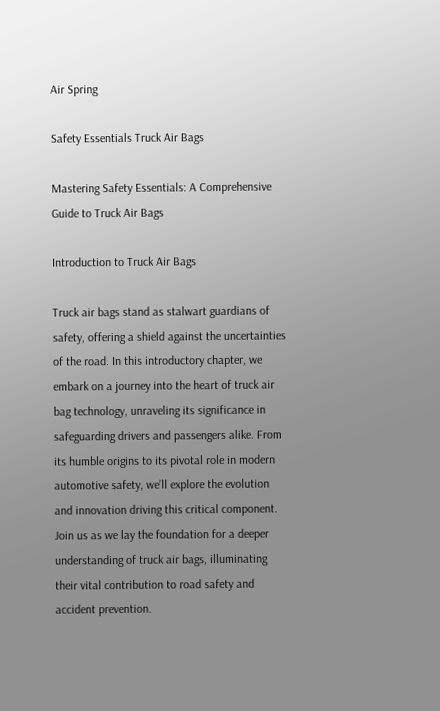Air Spring

Safety Essentials Truck Air Bags

Mastering Safety Essentials: A Comprehensive Guide to Truck Air Bags

Introduction to Truck Air Bags

Truck air bags stand as stalwart guardians of safety, offering a shield against the uncertainties of the road. In this introductory chapter, we embark on a journey into the heart of truck air bag technology, unraveling its significance in safeguarding drivers and passengers alike. From its humble origins to its pivotal role in modern automotive safety, we’ll explore the evolution and innovation driving this critical component. Join us as we lay the foundation for a deeper understanding of truck air bags, illuminating their vital contribution to road safety and accident prevention.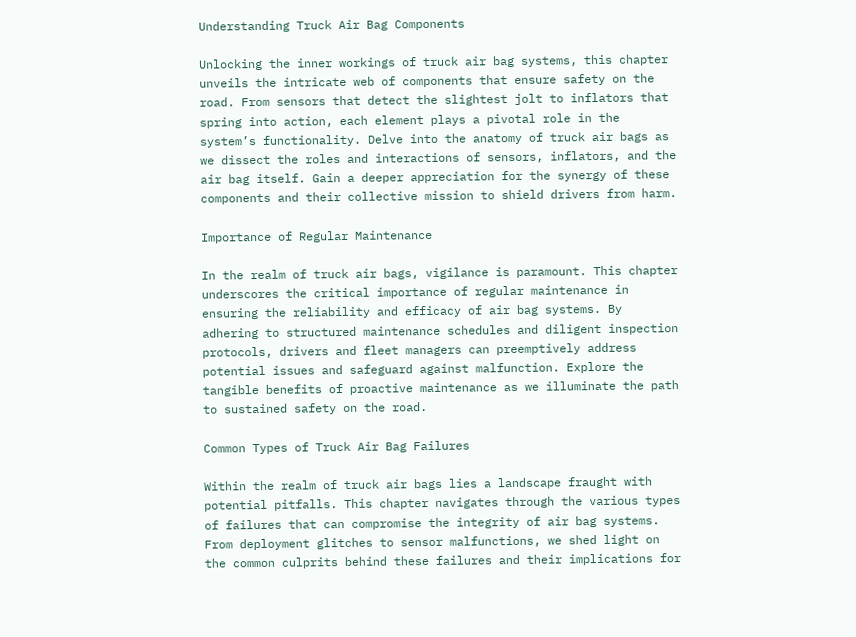Understanding Truck Air Bag Components

Unlocking the inner workings of truck air bag systems, this chapter unveils the intricate web of components that ensure safety on the road. From sensors that detect the slightest jolt to inflators that spring into action, each element plays a pivotal role in the system’s functionality. Delve into the anatomy of truck air bags as we dissect the roles and interactions of sensors, inflators, and the air bag itself. Gain a deeper appreciation for the synergy of these components and their collective mission to shield drivers from harm.

Importance of Regular Maintenance

In the realm of truck air bags, vigilance is paramount. This chapter underscores the critical importance of regular maintenance in ensuring the reliability and efficacy of air bag systems. By adhering to structured maintenance schedules and diligent inspection protocols, drivers and fleet managers can preemptively address potential issues and safeguard against malfunction. Explore the tangible benefits of proactive maintenance as we illuminate the path to sustained safety on the road.

Common Types of Truck Air Bag Failures

Within the realm of truck air bags lies a landscape fraught with potential pitfalls. This chapter navigates through the various types of failures that can compromise the integrity of air bag systems. From deployment glitches to sensor malfunctions, we shed light on the common culprits behind these failures and their implications for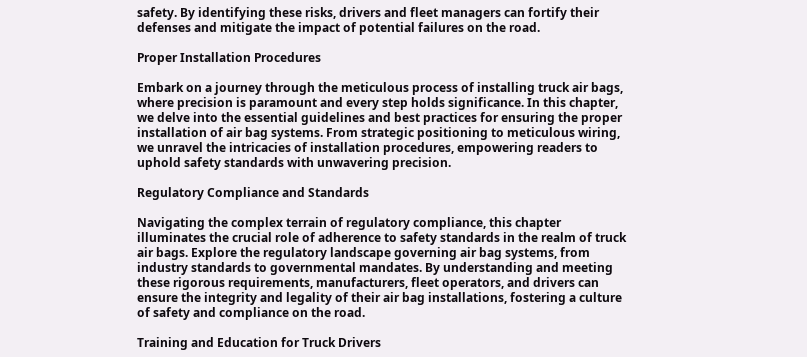safety. By identifying these risks, drivers and fleet managers can fortify their defenses and mitigate the impact of potential failures on the road.

Proper Installation Procedures

Embark on a journey through the meticulous process of installing truck air bags, where precision is paramount and every step holds significance. In this chapter, we delve into the essential guidelines and best practices for ensuring the proper installation of air bag systems. From strategic positioning to meticulous wiring, we unravel the intricacies of installation procedures, empowering readers to uphold safety standards with unwavering precision.

Regulatory Compliance and Standards

Navigating the complex terrain of regulatory compliance, this chapter illuminates the crucial role of adherence to safety standards in the realm of truck air bags. Explore the regulatory landscape governing air bag systems, from industry standards to governmental mandates. By understanding and meeting these rigorous requirements, manufacturers, fleet operators, and drivers can ensure the integrity and legality of their air bag installations, fostering a culture of safety and compliance on the road.

Training and Education for Truck Drivers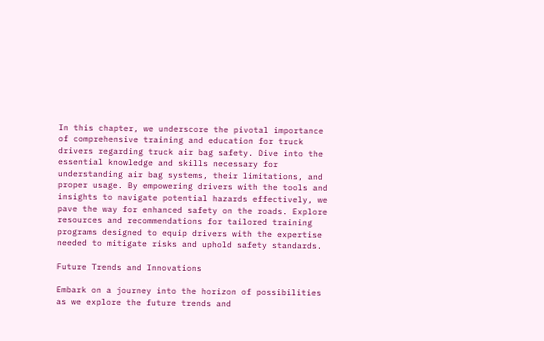In this chapter, we underscore the pivotal importance of comprehensive training and education for truck drivers regarding truck air bag safety. Dive into the essential knowledge and skills necessary for understanding air bag systems, their limitations, and proper usage. By empowering drivers with the tools and insights to navigate potential hazards effectively, we pave the way for enhanced safety on the roads. Explore resources and recommendations for tailored training programs designed to equip drivers with the expertise needed to mitigate risks and uphold safety standards.

Future Trends and Innovations

Embark on a journey into the horizon of possibilities as we explore the future trends and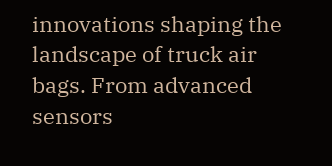innovations shaping the landscape of truck air bags. From advanced sensors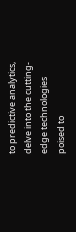to predictive analytics, delve into the cutting-edge technologies poised to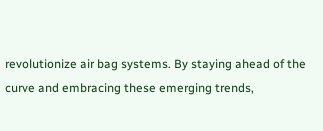revolutionize air bag systems. By staying ahead of the curve and embracing these emerging trends,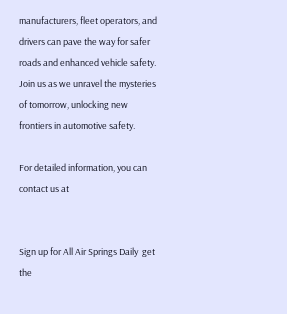manufacturers, fleet operators, and drivers can pave the way for safer roads and enhanced vehicle safety. Join us as we unravel the mysteries of tomorrow, unlocking new frontiers in automotive safety.

For detailed information, you can contact us at


Sign up for All Air Springs Daily  get the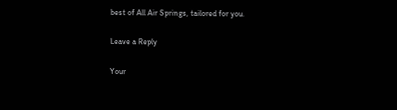best of All Air Springs, tailored for you.

Leave a Reply

Your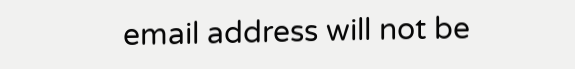email address will not be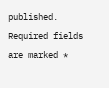published. Required fields are marked *